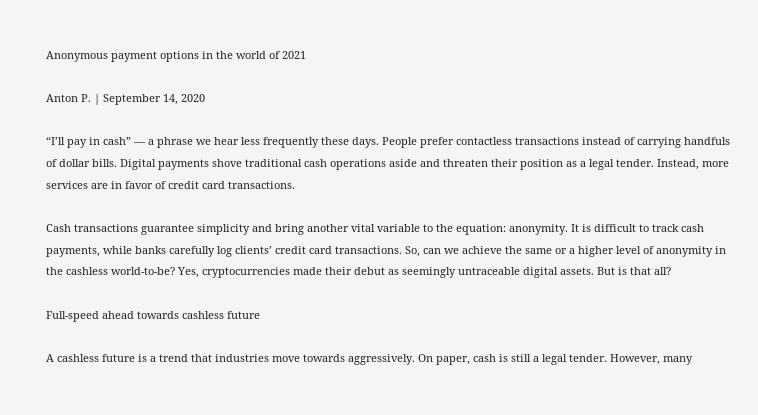Anonymous payment options in the world of 2021

Anton P. | September 14, 2020

“I’ll pay in cash” — a phrase we hear less frequently these days. People prefer contactless transactions instead of carrying handfuls of dollar bills. Digital payments shove traditional cash operations aside and threaten their position as a legal tender. Instead, more services are in favor of credit card transactions.

Cash transactions guarantee simplicity and bring another vital variable to the equation: anonymity. It is difficult to track cash payments, while banks carefully log clients’ credit card transactions. So, can we achieve the same or a higher level of anonymity in the cashless world-to-be? Yes, cryptocurrencies made their debut as seemingly untraceable digital assets. But is that all?

Full-speed ahead towards cashless future

A cashless future is a trend that industries move towards aggressively. On paper, cash is still a legal tender. However, many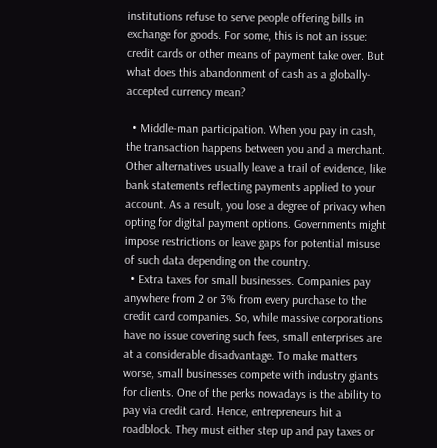institutions refuse to serve people offering bills in exchange for goods. For some, this is not an issue: credit cards or other means of payment take over. But what does this abandonment of cash as a globally-accepted currency mean?

  • Middle-man participation. When you pay in cash, the transaction happens between you and a merchant. Other alternatives usually leave a trail of evidence, like bank statements reflecting payments applied to your account. As a result, you lose a degree of privacy when opting for digital payment options. Governments might impose restrictions or leave gaps for potential misuse of such data depending on the country.
  • Extra taxes for small businesses. Companies pay anywhere from 2 or 3% from every purchase to the credit card companies. So, while massive corporations have no issue covering such fees, small enterprises are at a considerable disadvantage. To make matters worse, small businesses compete with industry giants for clients. One of the perks nowadays is the ability to pay via credit card. Hence, entrepreneurs hit a roadblock. They must either step up and pay taxes or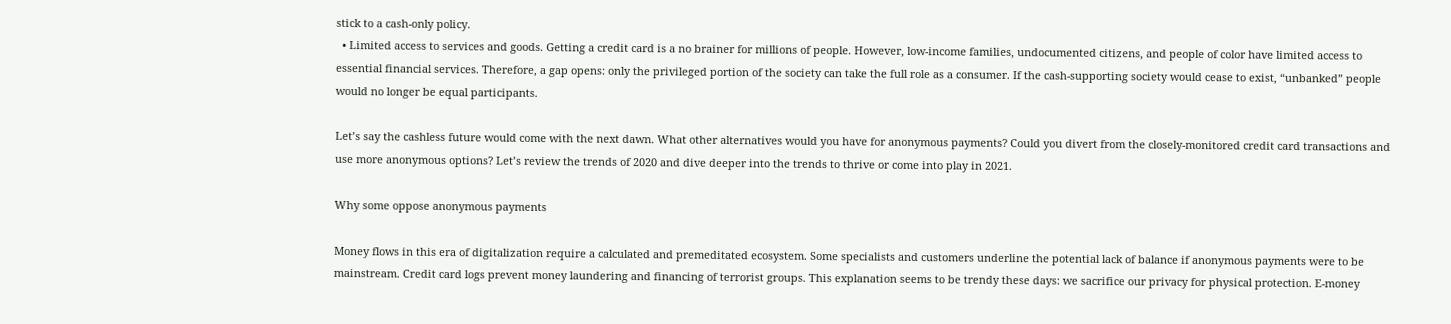stick to a cash-only policy.
  • Limited access to services and goods. Getting a credit card is a no brainer for millions of people. However, low-income families, undocumented citizens, and people of color have limited access to essential financial services. Therefore, a gap opens: only the privileged portion of the society can take the full role as a consumer. If the cash-supporting society would cease to exist, “unbanked” people would no longer be equal participants.

Let’s say the cashless future would come with the next dawn. What other alternatives would you have for anonymous payments? Could you divert from the closely-monitored credit card transactions and use more anonymous options? Let’s review the trends of 2020 and dive deeper into the trends to thrive or come into play in 2021.

Why some oppose anonymous payments

Money flows in this era of digitalization require a calculated and premeditated ecosystem. Some specialists and customers underline the potential lack of balance if anonymous payments were to be mainstream. Credit card logs prevent money laundering and financing of terrorist groups. This explanation seems to be trendy these days: we sacrifice our privacy for physical protection. E-money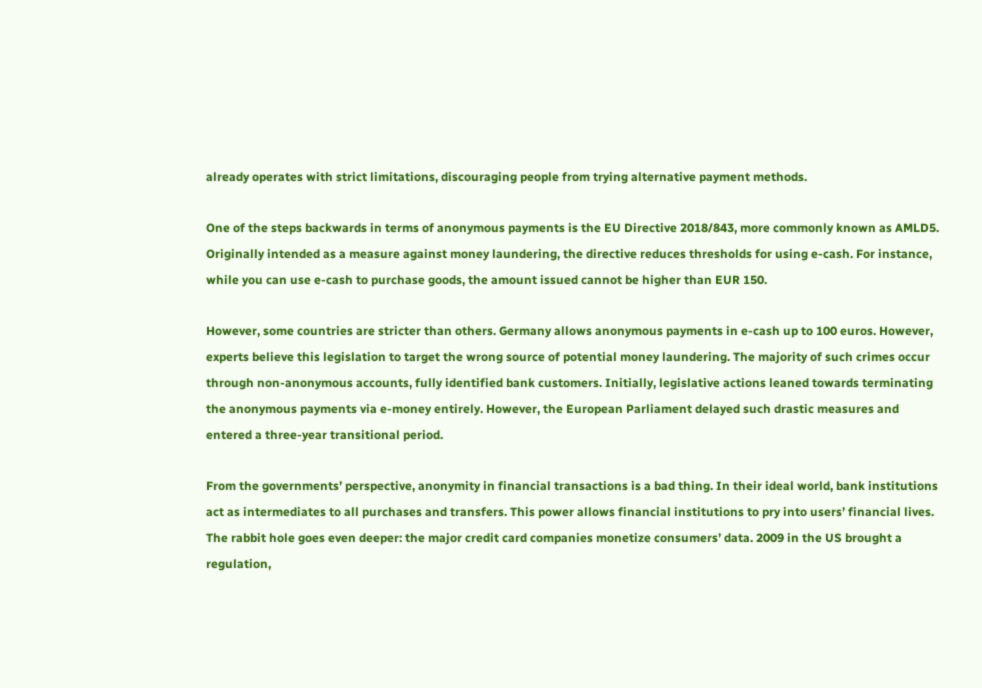already operates with strict limitations, discouraging people from trying alternative payment methods.

One of the steps backwards in terms of anonymous payments is the EU Directive 2018/843, more commonly known as AMLD5. Originally intended as a measure against money laundering, the directive reduces thresholds for using e-cash. For instance, while you can use e-cash to purchase goods, the amount issued cannot be higher than EUR 150.

However, some countries are stricter than others. Germany allows anonymous payments in e-cash up to 100 euros. However, experts believe this legislation to target the wrong source of potential money laundering. The majority of such crimes occur through non-anonymous accounts, fully identified bank customers. Initially, legislative actions leaned towards terminating the anonymous payments via e-money entirely. However, the European Parliament delayed such drastic measures and entered a three-year transitional period.

From the governments’ perspective, anonymity in financial transactions is a bad thing. In their ideal world, bank institutions act as intermediates to all purchases and transfers. This power allows financial institutions to pry into users’ financial lives. The rabbit hole goes even deeper: the major credit card companies monetize consumers’ data. 2009 in the US brought a regulation,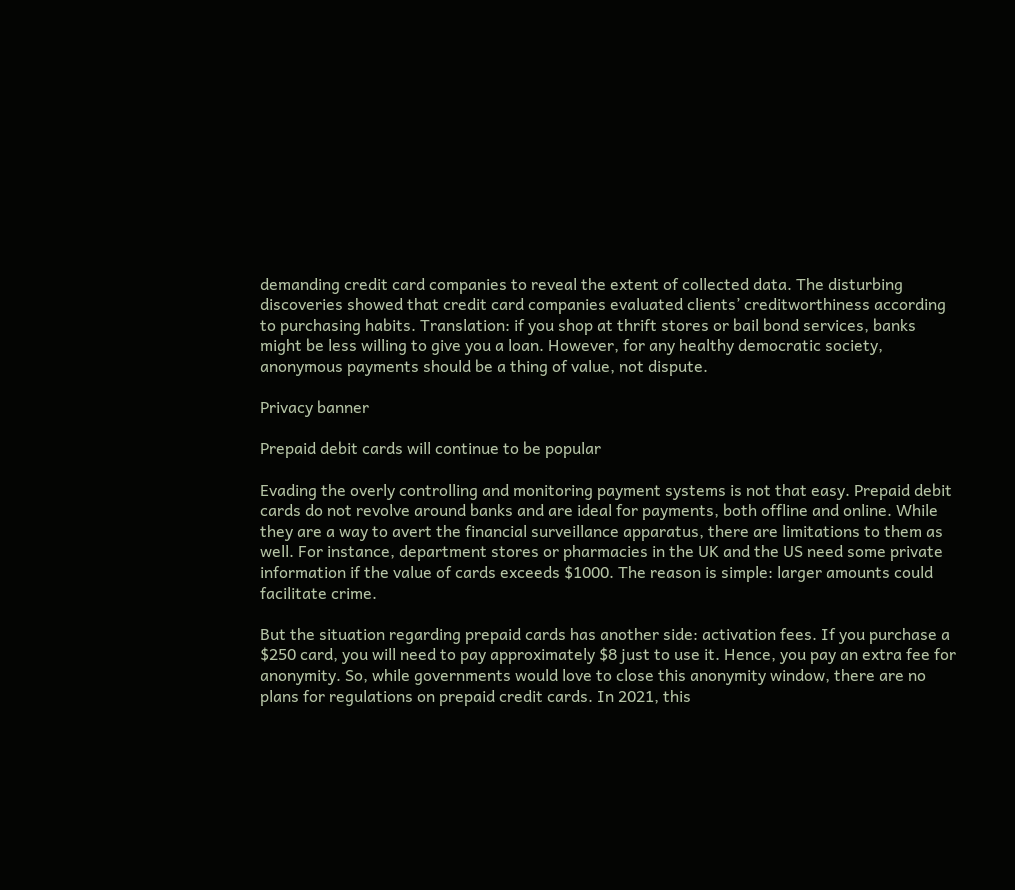demanding credit card companies to reveal the extent of collected data. The disturbing discoveries showed that credit card companies evaluated clients’ creditworthiness according to purchasing habits. Translation: if you shop at thrift stores or bail bond services, banks might be less willing to give you a loan. However, for any healthy democratic society, anonymous payments should be a thing of value, not dispute.

Privacy banner

Prepaid debit cards will continue to be popular

Evading the overly controlling and monitoring payment systems is not that easy. Prepaid debit cards do not revolve around banks and are ideal for payments, both offline and online. While they are a way to avert the financial surveillance apparatus, there are limitations to them as well. For instance, department stores or pharmacies in the UK and the US need some private information if the value of cards exceeds $1000. The reason is simple: larger amounts could facilitate crime.

But the situation regarding prepaid cards has another side: activation fees. If you purchase a $250 card, you will need to pay approximately $8 just to use it. Hence, you pay an extra fee for anonymity. So, while governments would love to close this anonymity window, there are no plans for regulations on prepaid credit cards. In 2021, this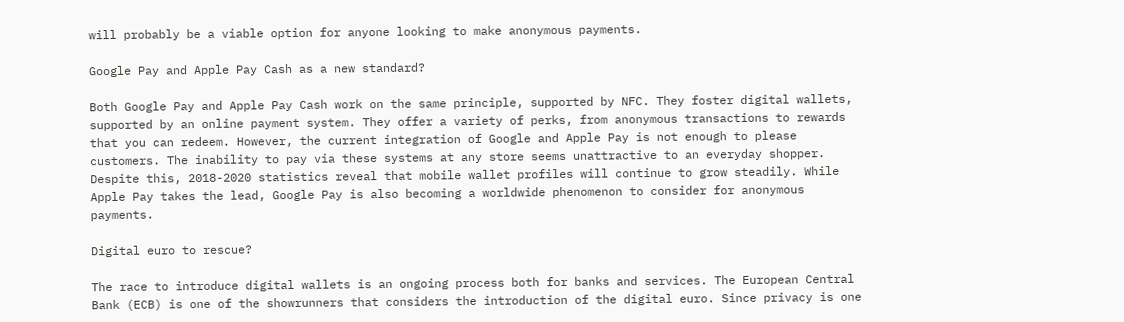will probably be a viable option for anyone looking to make anonymous payments.

Google Pay and Apple Pay Cash as a new standard?

Both Google Pay and Apple Pay Cash work on the same principle, supported by NFC. They foster digital wallets, supported by an online payment system. They offer a variety of perks, from anonymous transactions to rewards that you can redeem. However, the current integration of Google and Apple Pay is not enough to please customers. The inability to pay via these systems at any store seems unattractive to an everyday shopper. Despite this, 2018-2020 statistics reveal that mobile wallet profiles will continue to grow steadily. While Apple Pay takes the lead, Google Pay is also becoming a worldwide phenomenon to consider for anonymous payments.

Digital euro to rescue?

The race to introduce digital wallets is an ongoing process both for banks and services. The European Central Bank (ECB) is one of the showrunners that considers the introduction of the digital euro. Since privacy is one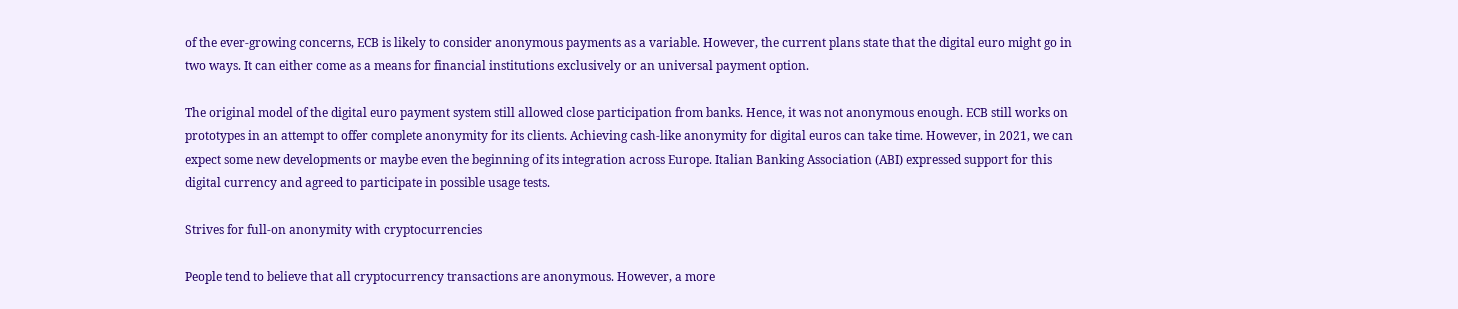of the ever-growing concerns, ECB is likely to consider anonymous payments as a variable. However, the current plans state that the digital euro might go in two ways. It can either come as a means for financial institutions exclusively or an universal payment option.

The original model of the digital euro payment system still allowed close participation from banks. Hence, it was not anonymous enough. ECB still works on prototypes in an attempt to offer complete anonymity for its clients. Achieving cash-like anonymity for digital euros can take time. However, in 2021, we can expect some new developments or maybe even the beginning of its integration across Europe. Italian Banking Association (ABI) expressed support for this digital currency and agreed to participate in possible usage tests.

Strives for full-on anonymity with cryptocurrencies

People tend to believe that all cryptocurrency transactions are anonymous. However, a more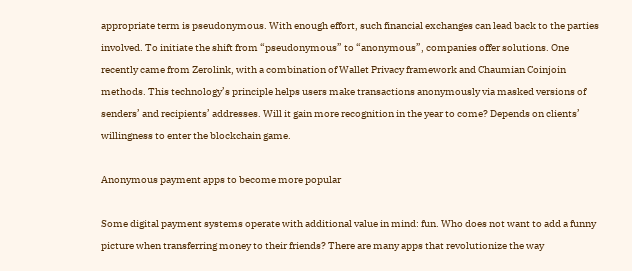appropriate term is pseudonymous. With enough effort, such financial exchanges can lead back to the parties involved. To initiate the shift from “pseudonymous” to “anonymous”, companies offer solutions. One recently came from Zerolink, with a combination of Wallet Privacy framework and Chaumian Coinjoin methods. This technology’s principle helps users make transactions anonymously via masked versions of senders’ and recipients’ addresses. Will it gain more recognition in the year to come? Depends on clients’ willingness to enter the blockchain game.

Anonymous payment apps to become more popular

Some digital payment systems operate with additional value in mind: fun. Who does not want to add a funny picture when transferring money to their friends? There are many apps that revolutionize the way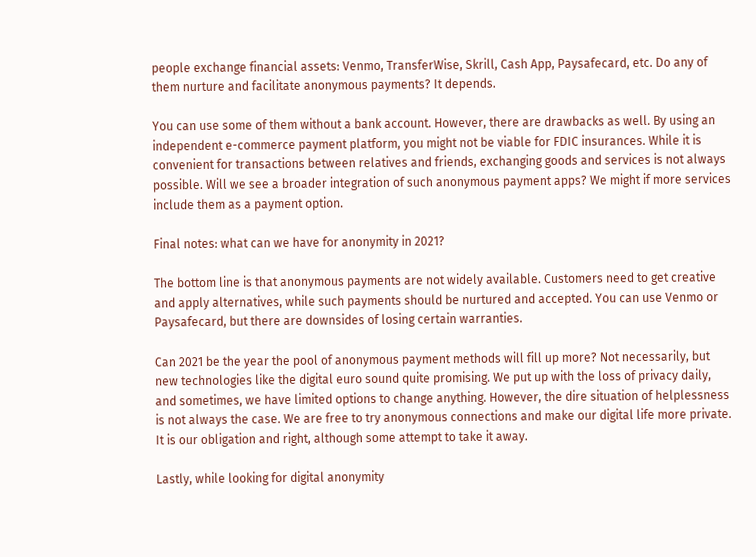people exchange financial assets: Venmo, TransferWise, Skrill, Cash App, Paysafecard, etc. Do any of them nurture and facilitate anonymous payments? It depends.

You can use some of them without a bank account. However, there are drawbacks as well. By using an independent e-commerce payment platform, you might not be viable for FDIC insurances. While it is convenient for transactions between relatives and friends, exchanging goods and services is not always possible. Will we see a broader integration of such anonymous payment apps? We might if more services include them as a payment option.

Final notes: what can we have for anonymity in 2021?

The bottom line is that anonymous payments are not widely available. Customers need to get creative and apply alternatives, while such payments should be nurtured and accepted. You can use Venmo or Paysafecard, but there are downsides of losing certain warranties.

Can 2021 be the year the pool of anonymous payment methods will fill up more? Not necessarily, but new technologies like the digital euro sound quite promising. We put up with the loss of privacy daily, and sometimes, we have limited options to change anything. However, the dire situation of helplessness is not always the case. We are free to try anonymous connections and make our digital life more private. It is our obligation and right, although some attempt to take it away.

Lastly, while looking for digital anonymity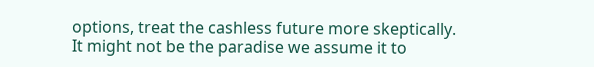options, treat the cashless future more skeptically. It might not be the paradise we assume it to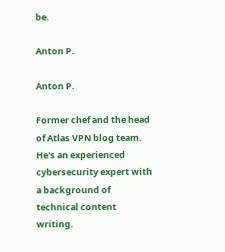be.

Anton P.

Anton P.

Former chef and the head of Atlas VPN blog team. He's an experienced cybersecurity expert with a background of technical content writing.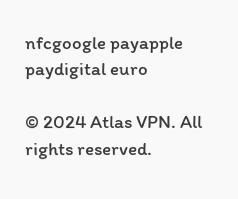nfcgoogle payapple paydigital euro

© 2024 Atlas VPN. All rights reserved.